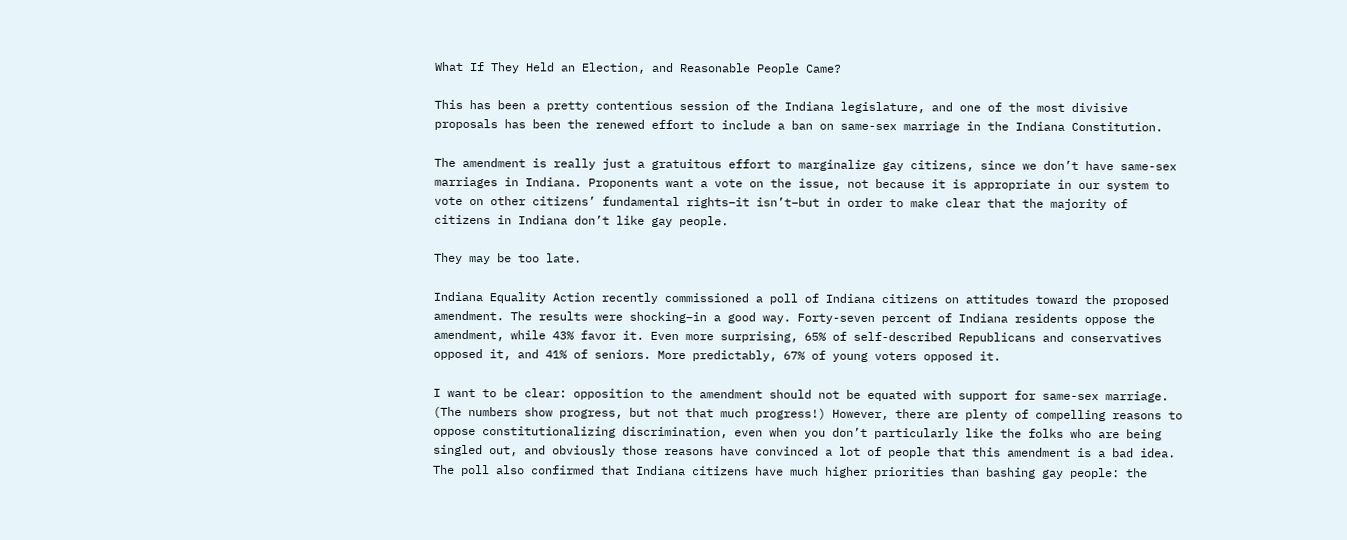What If They Held an Election, and Reasonable People Came?

This has been a pretty contentious session of the Indiana legislature, and one of the most divisive proposals has been the renewed effort to include a ban on same-sex marriage in the Indiana Constitution.

The amendment is really just a gratuitous effort to marginalize gay citizens, since we don’t have same-sex marriages in Indiana. Proponents want a vote on the issue, not because it is appropriate in our system to vote on other citizens’ fundamental rights–it isn’t–but in order to make clear that the majority of citizens in Indiana don’t like gay people.

They may be too late.

Indiana Equality Action recently commissioned a poll of Indiana citizens on attitudes toward the proposed amendment. The results were shocking–in a good way. Forty-seven percent of Indiana residents oppose the amendment, while 43% favor it. Even more surprising, 65% of self-described Republicans and conservatives opposed it, and 41% of seniors. More predictably, 67% of young voters opposed it.

I want to be clear: opposition to the amendment should not be equated with support for same-sex marriage. (The numbers show progress, but not that much progress!) However, there are plenty of compelling reasons to oppose constitutionalizing discrimination, even when you don’t particularly like the folks who are being singled out, and obviously those reasons have convinced a lot of people that this amendment is a bad idea. The poll also confirmed that Indiana citizens have much higher priorities than bashing gay people: the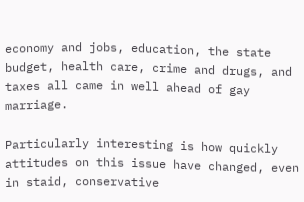economy and jobs, education, the state budget, health care, crime and drugs, and taxes all came in well ahead of gay marriage.

Particularly interesting is how quickly attitudes on this issue have changed, even in staid, conservative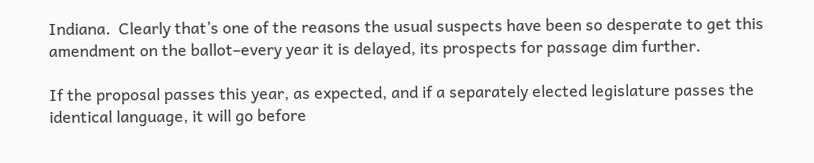Indiana.  Clearly that’s one of the reasons the usual suspects have been so desperate to get this amendment on the ballot–every year it is delayed, its prospects for passage dim further.

If the proposal passes this year, as expected, and if a separately elected legislature passes the identical language, it will go before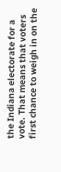the Indiana electorate for a vote. That means that voters first chance to weigh in on the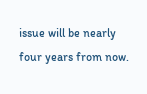issue will be nearly four years from now.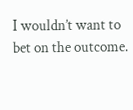I wouldn’t want to bet on the outcome.